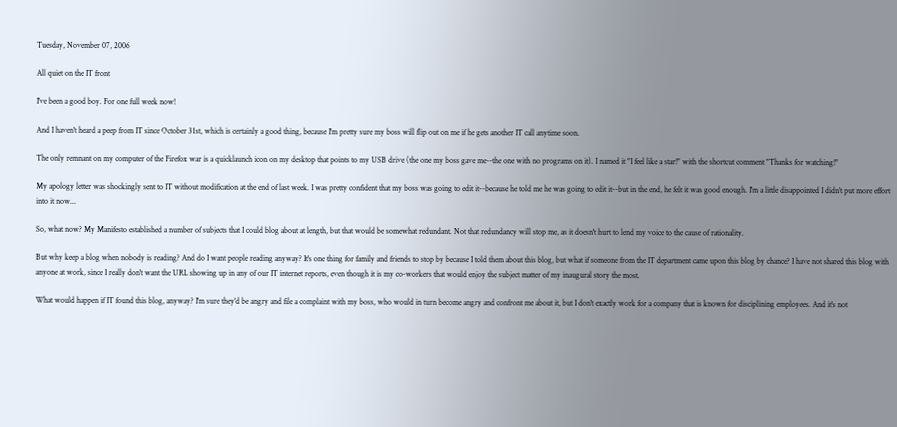Tuesday, November 07, 2006

All quiet on the IT front

I've been a good boy. For one full week now!

And I haven't heard a peep from IT since October 31st, which is certainly a good thing, because I'm pretty sure my boss will flip out on me if he gets another IT call anytime soon.

The only remnant on my computer of the Firefox war is a quicklaunch icon on my desktop that points to my USB drive (the one my boss gave me--the one with no programs on it). I named it "I feel like a star!" with the shortcut comment "Thanks for watching!"

My apology letter was shockingly sent to IT without modification at the end of last week. I was pretty confident that my boss was going to edit it--because he told me he was going to edit it--but in the end, he felt it was good enough. I'm a little disappointed I didn't put more effort into it now...

So, what now? My Manifesto established a number of subjects that I could blog about at length, but that would be somewhat redundant. Not that redundancy will stop me, as it doesn't hurt to lend my voice to the cause of rationality.

But why keep a blog when nobody is reading? And do I want people reading anyway? It's one thing for family and friends to stop by because I told them about this blog, but what if someone from the IT department came upon this blog by chance? I have not shared this blog with anyone at work, since I really don't want the URL showing up in any of our IT internet reports, even though it is my co-workers that would enjoy the subject matter of my inaugural story the most.

What would happen if IT found this blog, anyway? I'm sure they'd be angry and file a complaint with my boss, who would in turn become angry and confront me about it, but I don't exactly work for a company that is known for disciplining employees. And it's not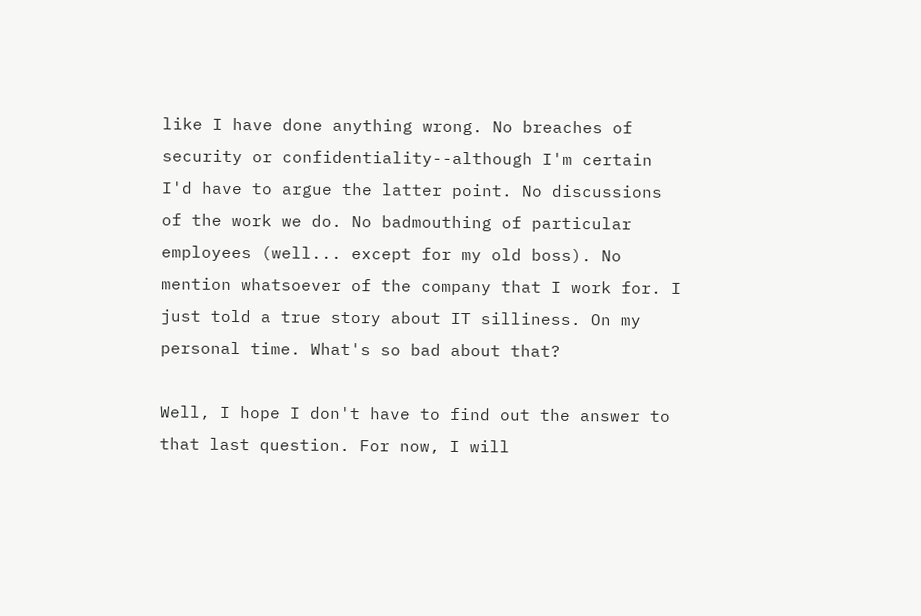like I have done anything wrong. No breaches of security or confidentiality--although I'm certain I'd have to argue the latter point. No discussions of the work we do. No badmouthing of particular employees (well... except for my old boss). No mention whatsoever of the company that I work for. I just told a true story about IT silliness. On my personal time. What's so bad about that?

Well, I hope I don't have to find out the answer to that last question. For now, I will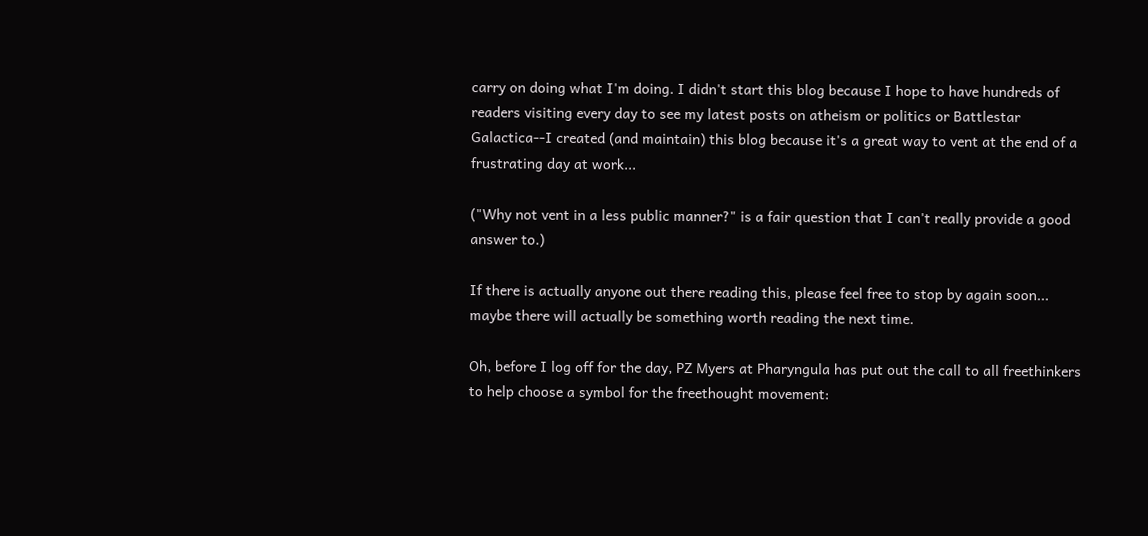carry on doing what I'm doing. I didn't start this blog because I hope to have hundreds of readers visiting every day to see my latest posts on atheism or politics or Battlestar Galactica--I created (and maintain) this blog because it's a great way to vent at the end of a frustrating day at work...

("Why not vent in a less public manner?" is a fair question that I can't really provide a good answer to.)

If there is actually anyone out there reading this, please feel free to stop by again soon... maybe there will actually be something worth reading the next time.

Oh, before I log off for the day, PZ Myers at Pharyngula has put out the call to all freethinkers to help choose a symbol for the freethought movement: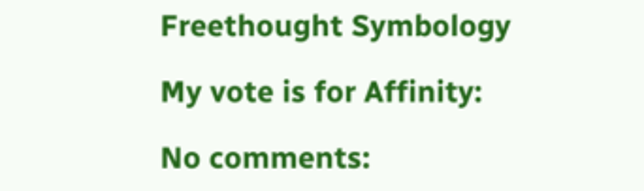Freethought Symbology

My vote is for Affinity:

No comments: